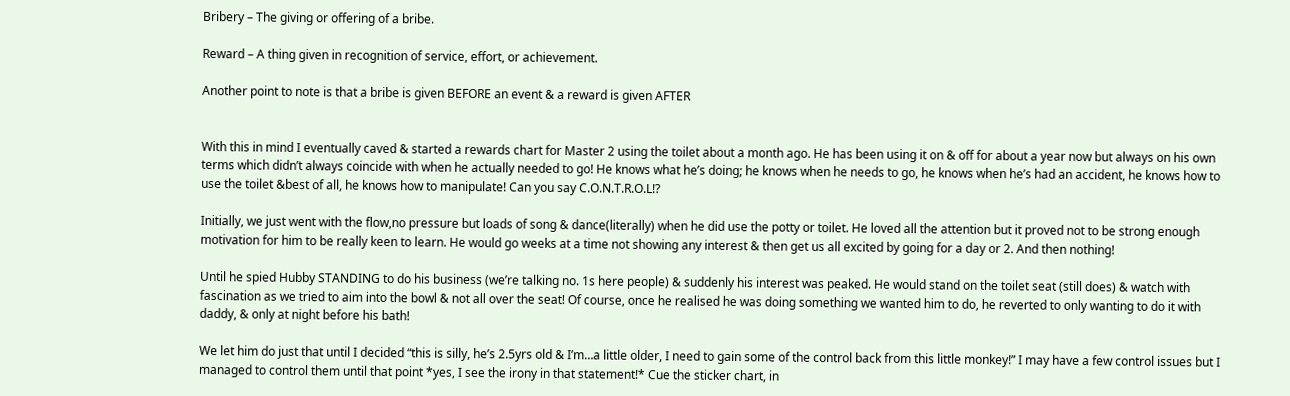Bribery – The giving or offering of a bribe.

Reward – A thing given in recognition of service, effort, or achievement.

Another point to note is that a bribe is given BEFORE an event & a reward is given AFTER


With this in mind I eventually caved & started a rewards chart for Master 2 using the toilet about a month ago. He has been using it on & off for about a year now but always on his own terms which didn’t always coincide with when he actually needed to go! He knows what he’s doing; he knows when he needs to go, he knows when he’s had an accident, he knows how to use the toilet &best of all, he knows how to manipulate! Can you say C.O.N.T.R.O.L!?

Initially, we just went with the flow,no pressure but loads of song & dance(literally) when he did use the potty or toilet. He loved all the attention but it proved not to be strong enough motivation for him to be really keen to learn. He would go weeks at a time not showing any interest & then get us all excited by going for a day or 2. And then nothing!

Until he spied Hubby STANDING to do his business (we’re talking no. 1s here people) & suddenly his interest was peaked. He would stand on the toilet seat (still does) & watch with fascination as we tried to aim into the bowl & not all over the seat! Of course, once he realised he was doing something we wanted him to do, he reverted to only wanting to do it with daddy, & only at night before his bath!

We let him do just that until I decided “this is silly, he’s 2.5yrs old & I’m…a little older, I need to gain some of the control back from this little monkey!” I may have a few control issues but I managed to control them until that point *yes, I see the irony in that statement!* Cue the sticker chart, in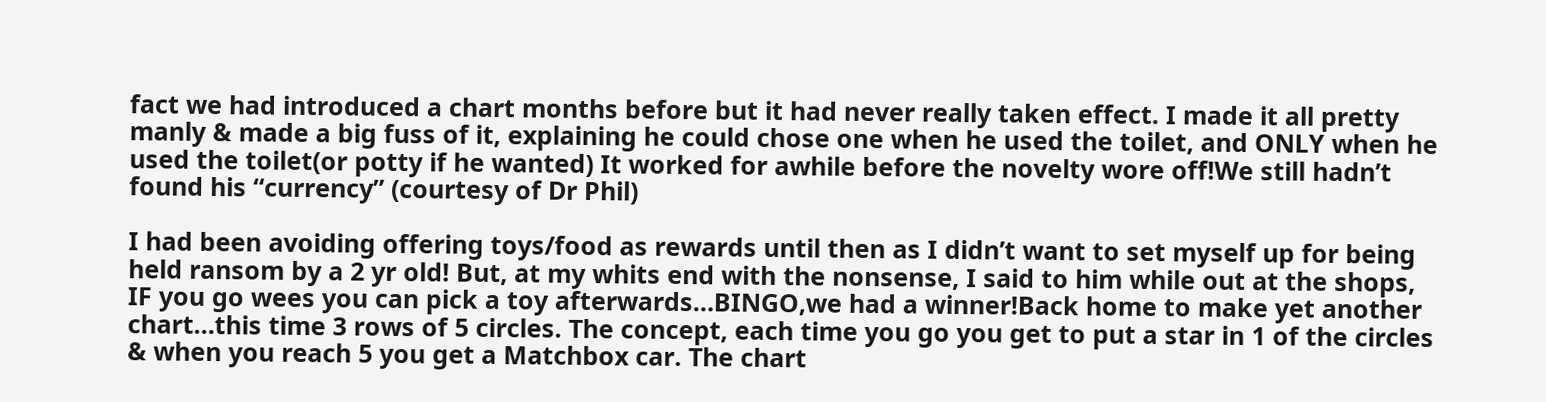fact we had introduced a chart months before but it had never really taken effect. I made it all pretty manly & made a big fuss of it, explaining he could chose one when he used the toilet, and ONLY when he used the toilet(or potty if he wanted) It worked for awhile before the novelty wore off!We still hadn’t found his “currency” (courtesy of Dr Phil)

I had been avoiding offering toys/food as rewards until then as I didn’t want to set myself up for being held ransom by a 2 yr old! But, at my whits end with the nonsense, I said to him while out at the shops, IF you go wees you can pick a toy afterwards…BINGO,we had a winner!Back home to make yet another chart…this time 3 rows of 5 circles. The concept, each time you go you get to put a star in 1 of the circles & when you reach 5 you get a Matchbox car. The chart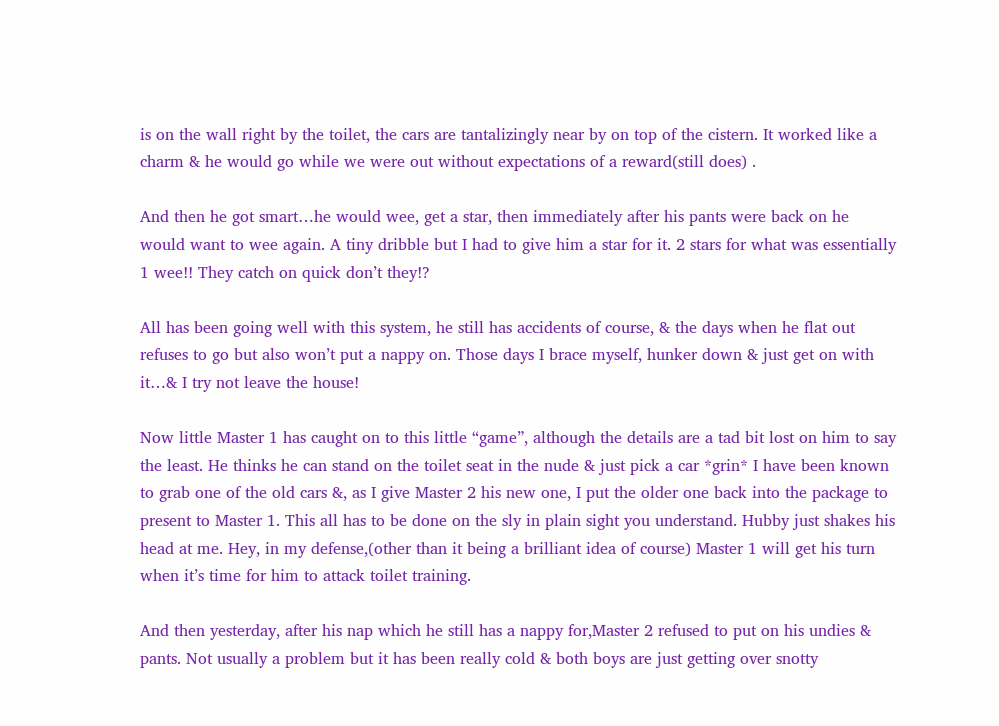is on the wall right by the toilet, the cars are tantalizingly near by on top of the cistern. It worked like a charm & he would go while we were out without expectations of a reward(still does) .

And then he got smart…he would wee, get a star, then immediately after his pants were back on he would want to wee again. A tiny dribble but I had to give him a star for it. 2 stars for what was essentially 1 wee!! They catch on quick don’t they!?

All has been going well with this system, he still has accidents of course, & the days when he flat out refuses to go but also won’t put a nappy on. Those days I brace myself, hunker down & just get on with it…& I try not leave the house!

Now little Master 1 has caught on to this little “game”, although the details are a tad bit lost on him to say the least. He thinks he can stand on the toilet seat in the nude & just pick a car *grin* I have been known to grab one of the old cars &, as I give Master 2 his new one, I put the older one back into the package to present to Master 1. This all has to be done on the sly in plain sight you understand. Hubby just shakes his head at me. Hey, in my defense,(other than it being a brilliant idea of course) Master 1 will get his turn when it’s time for him to attack toilet training.

And then yesterday, after his nap which he still has a nappy for,Master 2 refused to put on his undies & pants. Not usually a problem but it has been really cold & both boys are just getting over snotty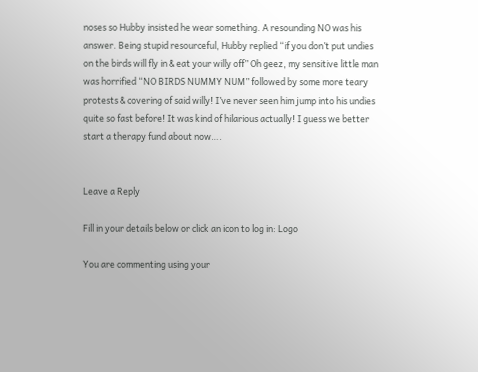noses so Hubby insisted he wear something. A resounding NO was his answer. Being stupid resourceful, Hubby replied “if you don’t put undies on the birds will fly in & eat your willy off” Oh geez, my sensitive little man was horrified “NO BIRDS NUMMY NUM” followed by some more teary protests & covering of said willy! I’ve never seen him jump into his undies quite so fast before! It was kind of hilarious actually! I guess we better start a therapy fund about now….


Leave a Reply

Fill in your details below or click an icon to log in: Logo

You are commenting using your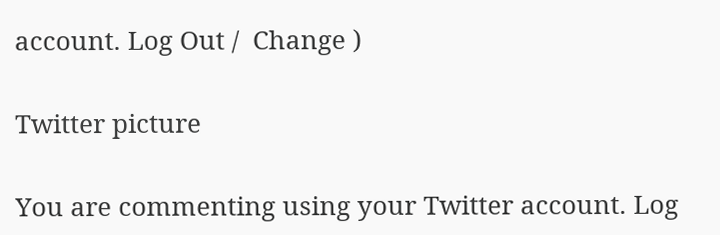account. Log Out /  Change )

Twitter picture

You are commenting using your Twitter account. Log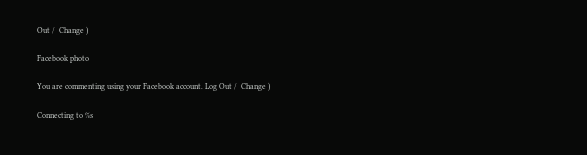Out /  Change )

Facebook photo

You are commenting using your Facebook account. Log Out /  Change )

Connecting to %s